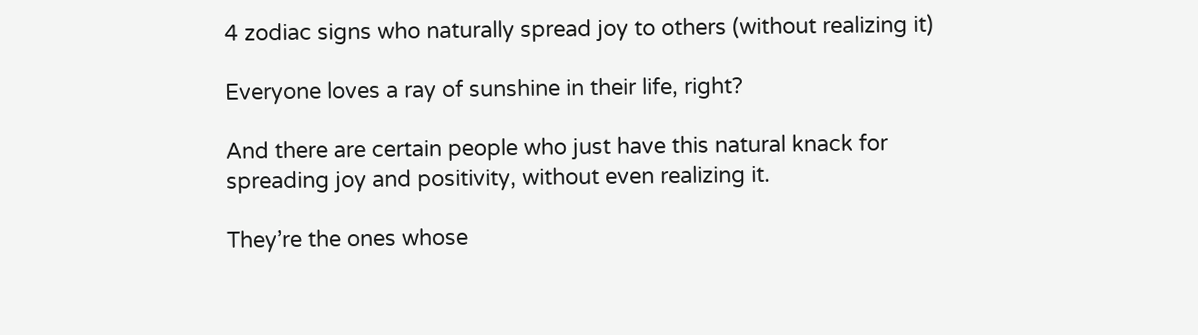4 zodiac signs who naturally spread joy to others (without realizing it)

Everyone loves a ray of sunshine in their life, right?

And there are certain people who just have this natural knack for spreading joy and positivity, without even realizing it.

They’re the ones whose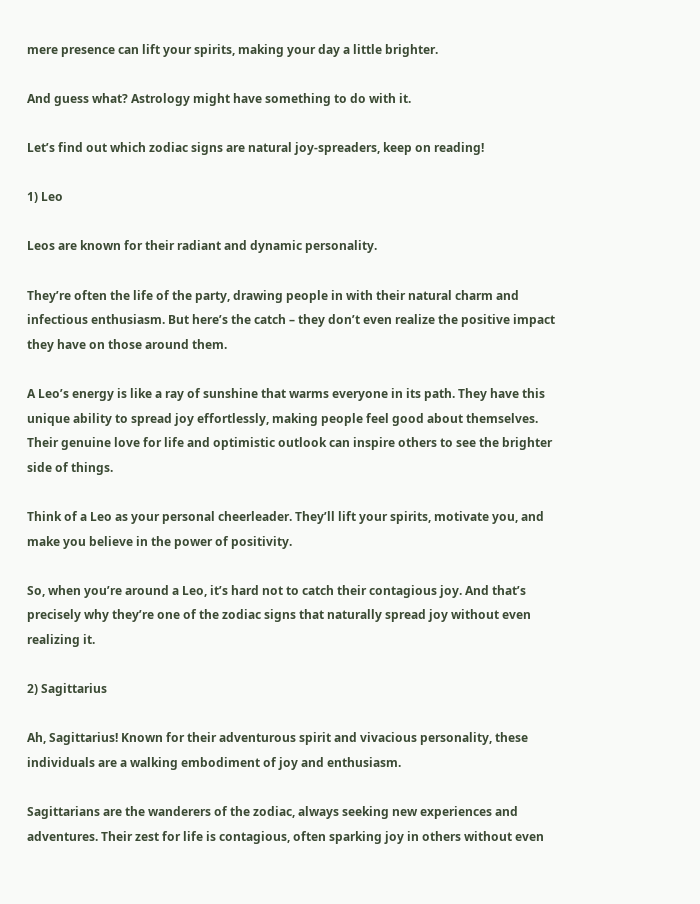mere presence can lift your spirits, making your day a little brighter.

And guess what? Astrology might have something to do with it.

Let’s find out which zodiac signs are natural joy-spreaders, keep on reading!

1) Leo

Leos are known for their radiant and dynamic personality.

They’re often the life of the party, drawing people in with their natural charm and infectious enthusiasm. But here’s the catch – they don’t even realize the positive impact they have on those around them.

A Leo’s energy is like a ray of sunshine that warms everyone in its path. They have this unique ability to spread joy effortlessly, making people feel good about themselves. Their genuine love for life and optimistic outlook can inspire others to see the brighter side of things.

Think of a Leo as your personal cheerleader. They’ll lift your spirits, motivate you, and make you believe in the power of positivity.

So, when you’re around a Leo, it’s hard not to catch their contagious joy. And that’s precisely why they’re one of the zodiac signs that naturally spread joy without even realizing it.

2) Sagittarius

Ah, Sagittarius! Known for their adventurous spirit and vivacious personality, these individuals are a walking embodiment of joy and enthusiasm.

Sagittarians are the wanderers of the zodiac, always seeking new experiences and adventures. Their zest for life is contagious, often sparking joy in others without even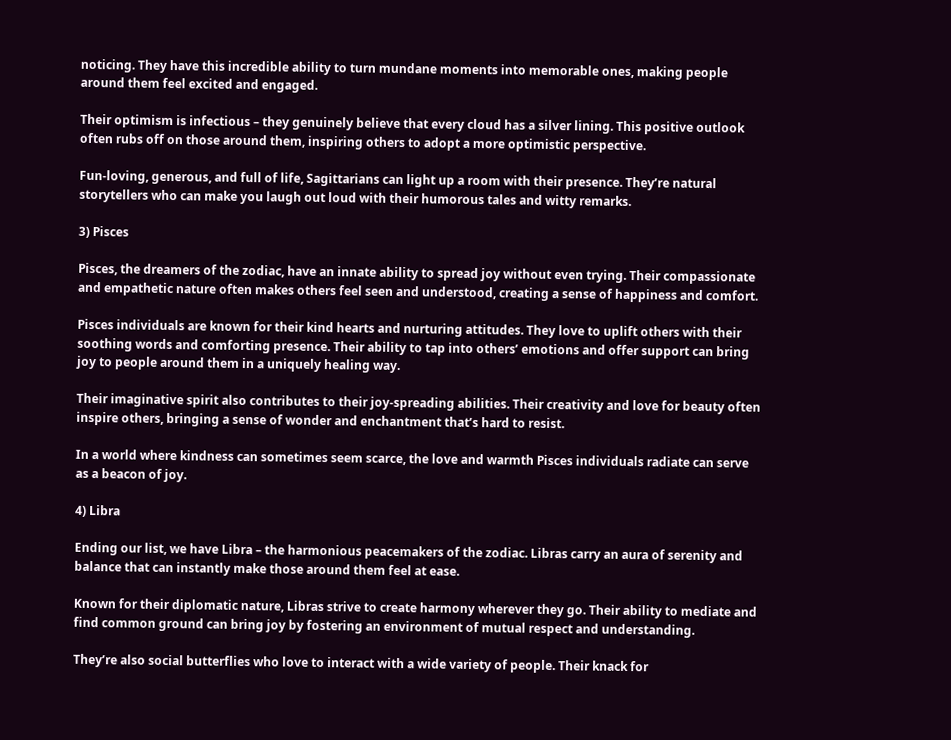noticing. They have this incredible ability to turn mundane moments into memorable ones, making people around them feel excited and engaged.

Their optimism is infectious – they genuinely believe that every cloud has a silver lining. This positive outlook often rubs off on those around them, inspiring others to adopt a more optimistic perspective.

Fun-loving, generous, and full of life, Sagittarians can light up a room with their presence. They’re natural storytellers who can make you laugh out loud with their humorous tales and witty remarks.

3) Pisces

Pisces, the dreamers of the zodiac, have an innate ability to spread joy without even trying. Their compassionate and empathetic nature often makes others feel seen and understood, creating a sense of happiness and comfort.

Pisces individuals are known for their kind hearts and nurturing attitudes. They love to uplift others with their soothing words and comforting presence. Their ability to tap into others’ emotions and offer support can bring joy to people around them in a uniquely healing way.

Their imaginative spirit also contributes to their joy-spreading abilities. Their creativity and love for beauty often inspire others, bringing a sense of wonder and enchantment that’s hard to resist.

In a world where kindness can sometimes seem scarce, the love and warmth Pisces individuals radiate can serve as a beacon of joy.

4) Libra

Ending our list, we have Libra – the harmonious peacemakers of the zodiac. Libras carry an aura of serenity and balance that can instantly make those around them feel at ease.

Known for their diplomatic nature, Libras strive to create harmony wherever they go. Their ability to mediate and find common ground can bring joy by fostering an environment of mutual respect and understanding.

They’re also social butterflies who love to interact with a wide variety of people. Their knack for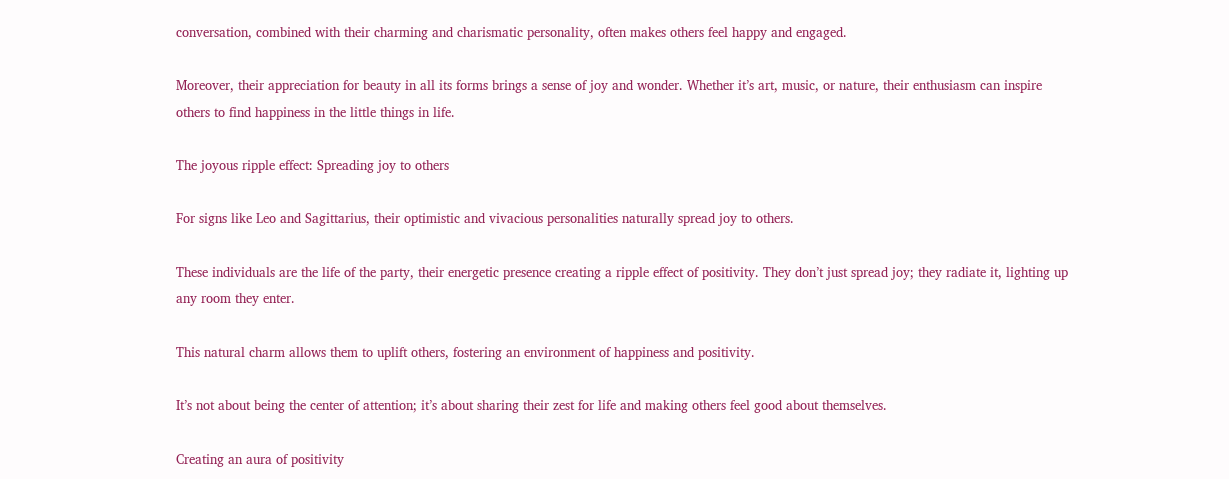conversation, combined with their charming and charismatic personality, often makes others feel happy and engaged.

Moreover, their appreciation for beauty in all its forms brings a sense of joy and wonder. Whether it’s art, music, or nature, their enthusiasm can inspire others to find happiness in the little things in life.

The joyous ripple effect: Spreading joy to others

For signs like Leo and Sagittarius, their optimistic and vivacious personalities naturally spread joy to others.

These individuals are the life of the party, their energetic presence creating a ripple effect of positivity. They don’t just spread joy; they radiate it, lighting up any room they enter.

This natural charm allows them to uplift others, fostering an environment of happiness and positivity.

It’s not about being the center of attention; it’s about sharing their zest for life and making others feel good about themselves.

Creating an aura of positivity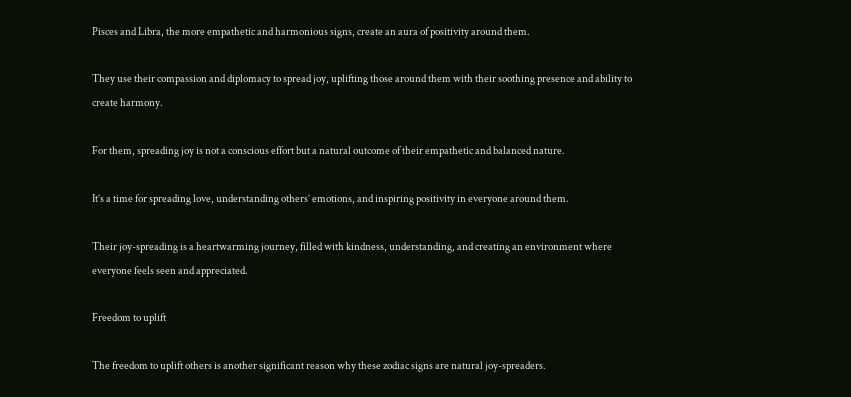Pisces and Libra, the more empathetic and harmonious signs, create an aura of positivity around them.

They use their compassion and diplomacy to spread joy, uplifting those around them with their soothing presence and ability to create harmony.

For them, spreading joy is not a conscious effort but a natural outcome of their empathetic and balanced nature.

It’s a time for spreading love, understanding others’ emotions, and inspiring positivity in everyone around them.

Their joy-spreading is a heartwarming journey, filled with kindness, understanding, and creating an environment where everyone feels seen and appreciated.

Freedom to uplift

The freedom to uplift others is another significant reason why these zodiac signs are natural joy-spreaders.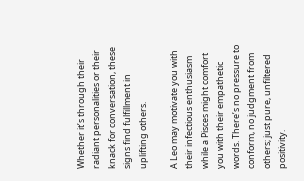Whether it’s through their radiant personalities or their knack for conversation, these signs find fulfillment in uplifting others.

A Leo may motivate you with their infectious enthusiasm while a Pisces might comfort you with their empathetic words. There’s no pressure to conform, no judgment from others; just pure, unfiltered positivity.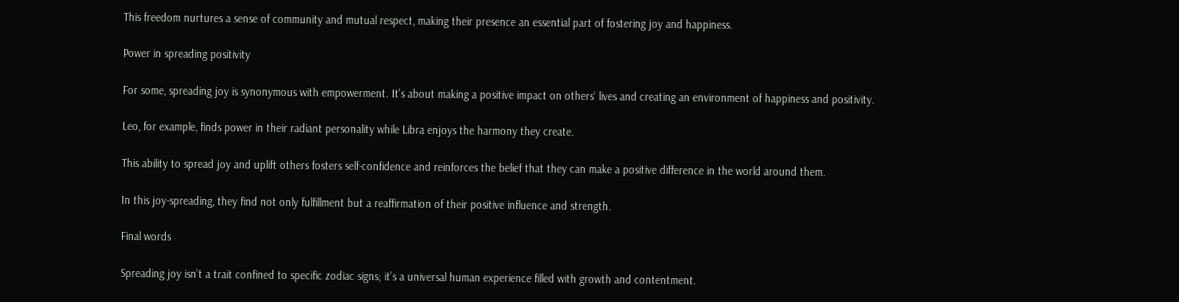This freedom nurtures a sense of community and mutual respect, making their presence an essential part of fostering joy and happiness.

Power in spreading positivity

For some, spreading joy is synonymous with empowerment. It’s about making a positive impact on others‘ lives and creating an environment of happiness and positivity.

Leo, for example, finds power in their radiant personality while Libra enjoys the harmony they create.

This ability to spread joy and uplift others fosters self-confidence and reinforces the belief that they can make a positive difference in the world around them.

In this joy-spreading, they find not only fulfillment but a reaffirmation of their positive influence and strength.

Final words

Spreading joy isn’t a trait confined to specific zodiac signs; it’s a universal human experience filled with growth and contentment.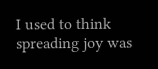I used to think spreading joy was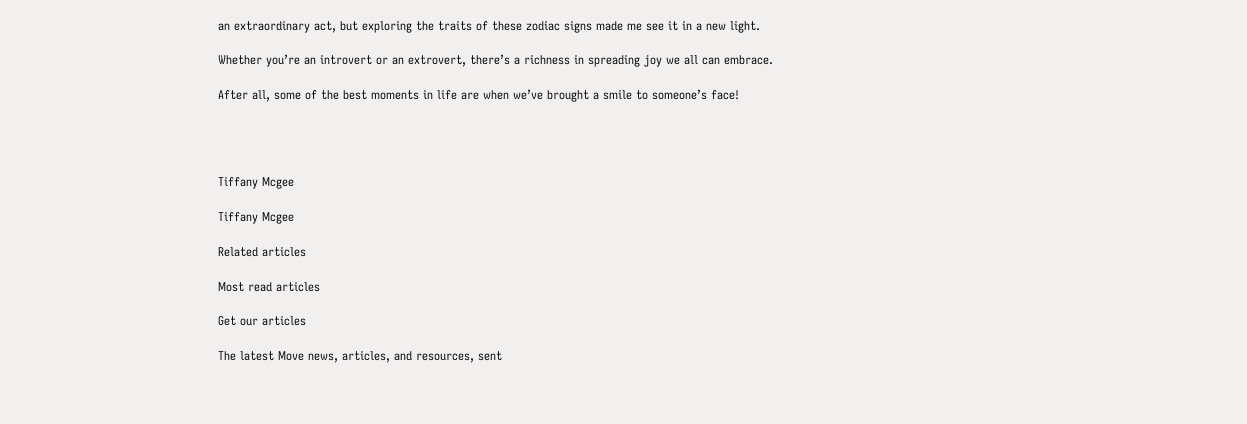an extraordinary act, but exploring the traits of these zodiac signs made me see it in a new light.

Whether you’re an introvert or an extrovert, there’s a richness in spreading joy we all can embrace.

After all, some of the best moments in life are when we’ve brought a smile to someone’s face!




Tiffany Mcgee

Tiffany Mcgee

Related articles

Most read articles

Get our articles

The latest Move news, articles, and resources, sent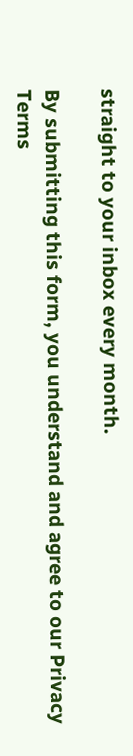straight to your inbox every month.

By submitting this form, you understand and agree to our Privacy Terms